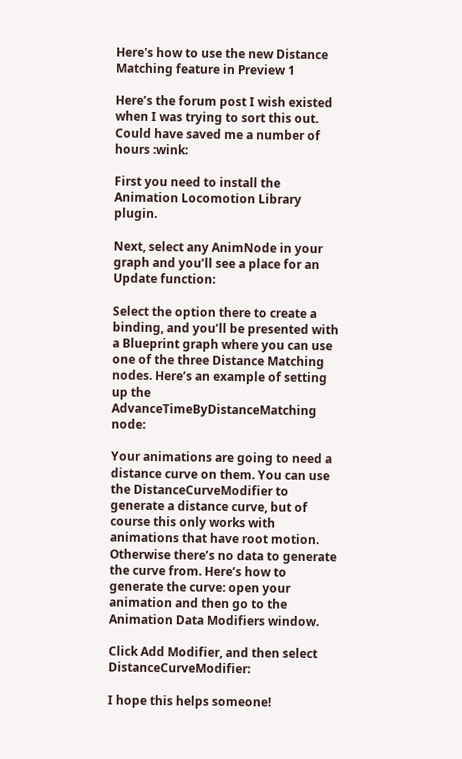Here's how to use the new Distance Matching feature in Preview 1

Here’s the forum post I wish existed when I was trying to sort this out. Could have saved me a number of hours :wink:

First you need to install the Animation Locomotion Library plugin.

Next, select any AnimNode in your graph and you’ll see a place for an Update function:

Select the option there to create a binding, and you’ll be presented with a Blueprint graph where you can use one of the three Distance Matching nodes. Here’s an example of setting up the AdvanceTimeByDistanceMatching node:

Your animations are going to need a distance curve on them. You can use the DistanceCurveModifier to generate a distance curve, but of course this only works with animations that have root motion. Otherwise there’s no data to generate the curve from. Here’s how to generate the curve: open your animation and then go to the Animation Data Modifiers window.

Click Add Modifier, and then select DistanceCurveModifier:

I hope this helps someone!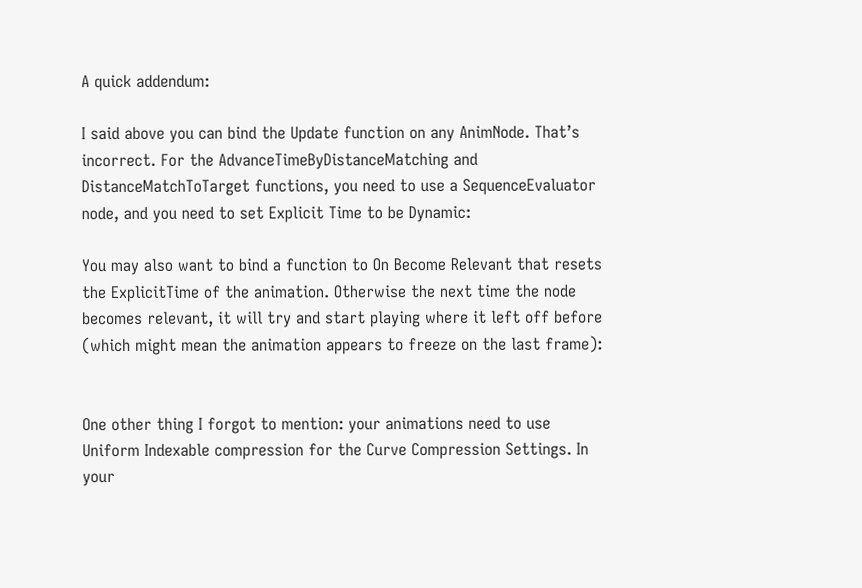A quick addendum:

I said above you can bind the Update function on any AnimNode. That’s incorrect. For the AdvanceTimeByDistanceMatching and DistanceMatchToTarget functions, you need to use a SequenceEvaluator node, and you need to set Explicit Time to be Dynamic:

You may also want to bind a function to On Become Relevant that resets the ExplicitTime of the animation. Otherwise the next time the node becomes relevant, it will try and start playing where it left off before (which might mean the animation appears to freeze on the last frame):


One other thing I forgot to mention: your animations need to use Uniform Indexable compression for the Curve Compression Settings. In your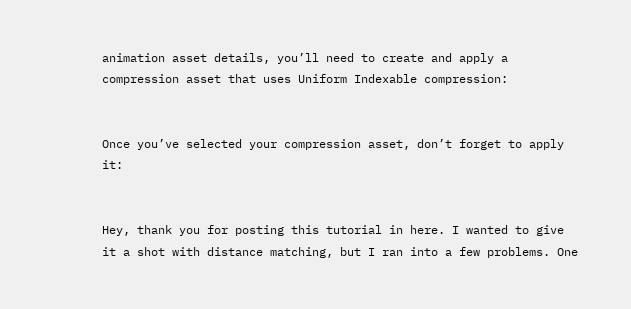animation asset details, you’ll need to create and apply a compression asset that uses Uniform Indexable compression:


Once you’ve selected your compression asset, don’t forget to apply it:


Hey, thank you for posting this tutorial in here. I wanted to give it a shot with distance matching, but I ran into a few problems. One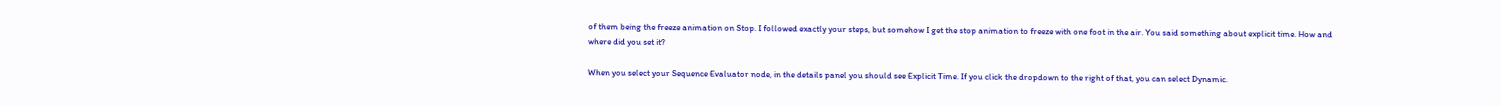of them being the freeze animation on Stop. I followed exactly your steps, but somehow I get the stop animation to freeze with one foot in the air. You said something about explicit time. How and where did you set it?

When you select your Sequence Evaluator node, in the details panel you should see Explicit Time. If you click the dropdown to the right of that, you can select Dynamic.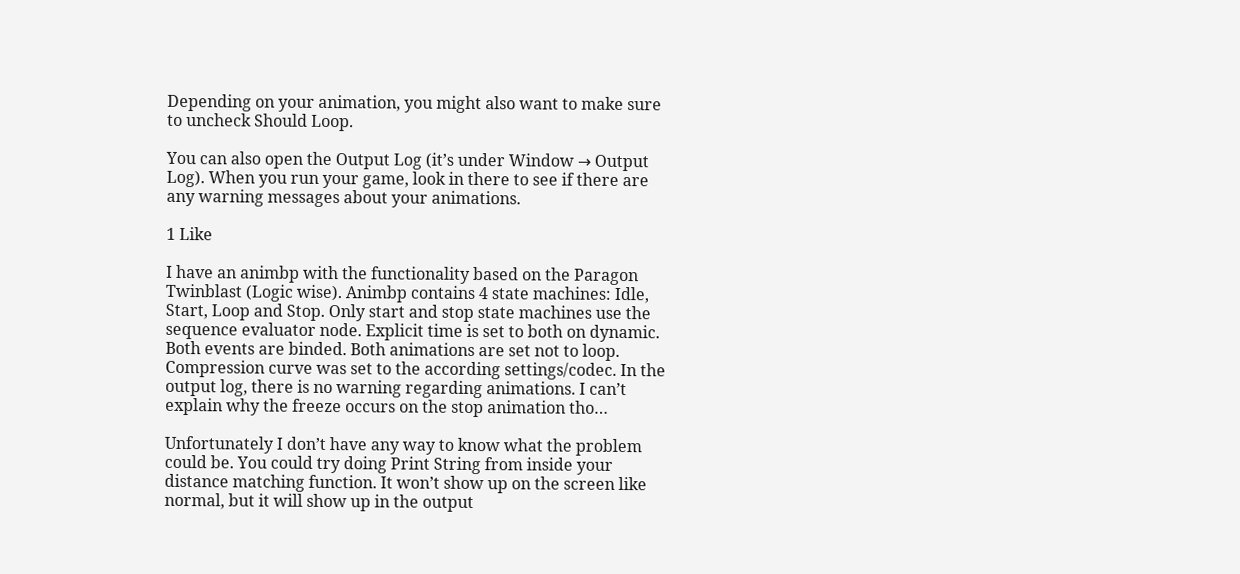Depending on your animation, you might also want to make sure to uncheck Should Loop.

You can also open the Output Log (it’s under Window → Output Log). When you run your game, look in there to see if there are any warning messages about your animations.

1 Like

I have an animbp with the functionality based on the Paragon Twinblast (Logic wise). Animbp contains 4 state machines: Idle, Start, Loop and Stop. Only start and stop state machines use the sequence evaluator node. Explicit time is set to both on dynamic. Both events are binded. Both animations are set not to loop. Compression curve was set to the according settings/codec. In the output log, there is no warning regarding animations. I can’t explain why the freeze occurs on the stop animation tho…

Unfortunately I don’t have any way to know what the problem could be. You could try doing Print String from inside your distance matching function. It won’t show up on the screen like normal, but it will show up in the output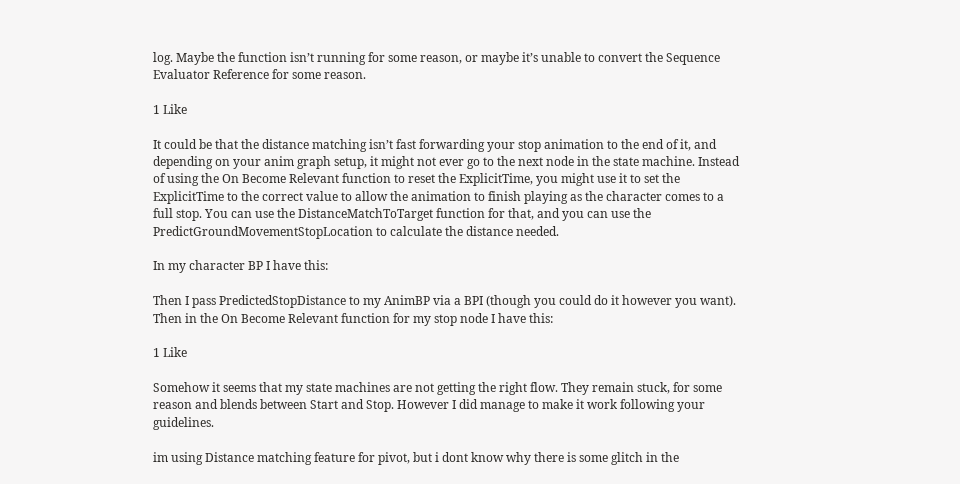log. Maybe the function isn’t running for some reason, or maybe it’s unable to convert the Sequence Evaluator Reference for some reason.

1 Like

It could be that the distance matching isn’t fast forwarding your stop animation to the end of it, and depending on your anim graph setup, it might not ever go to the next node in the state machine. Instead of using the On Become Relevant function to reset the ExplicitTime, you might use it to set the ExplicitTime to the correct value to allow the animation to finish playing as the character comes to a full stop. You can use the DistanceMatchToTarget function for that, and you can use the PredictGroundMovementStopLocation to calculate the distance needed.

In my character BP I have this:

Then I pass PredictedStopDistance to my AnimBP via a BPI (though you could do it however you want). Then in the On Become Relevant function for my stop node I have this:

1 Like

Somehow it seems that my state machines are not getting the right flow. They remain stuck, for some reason and blends between Start and Stop. However I did manage to make it work following your guidelines.

im using Distance matching feature for pivot, but i dont know why there is some glitch in the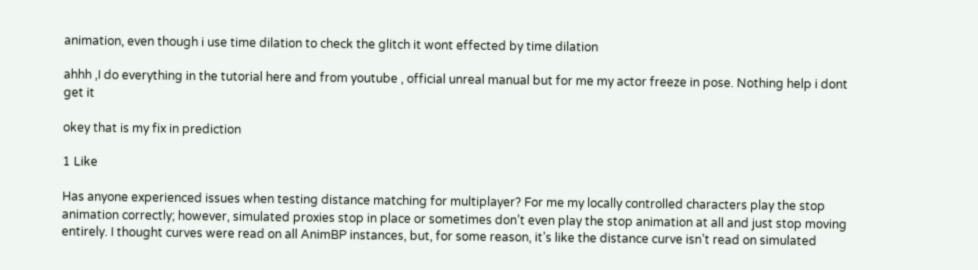animation, even though i use time dilation to check the glitch it wont effected by time dilation

ahhh ,I do everything in the tutorial here and from youtube , official unreal manual but for me my actor freeze in pose. Nothing help i dont get it

okey that is my fix in prediction

1 Like

Has anyone experienced issues when testing distance matching for multiplayer? For me my locally controlled characters play the stop animation correctly; however, simulated proxies stop in place or sometimes don’t even play the stop animation at all and just stop moving entirely. I thought curves were read on all AnimBP instances, but, for some reason, it’s like the distance curve isn’t read on simulated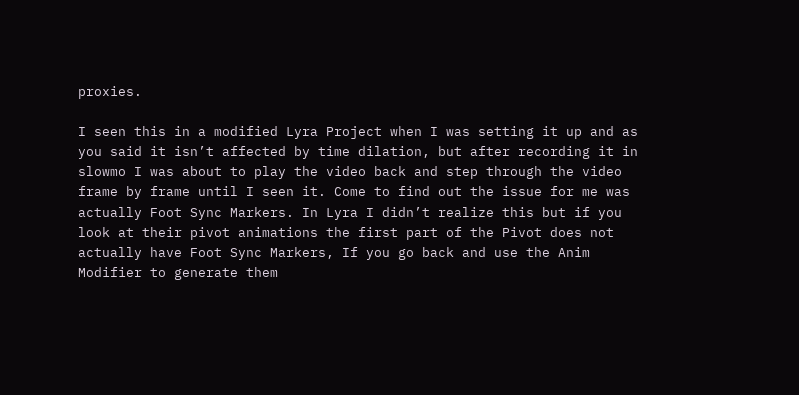proxies.

I seen this in a modified Lyra Project when I was setting it up and as you said it isn’t affected by time dilation, but after recording it in slowmo I was about to play the video back and step through the video frame by frame until I seen it. Come to find out the issue for me was actually Foot Sync Markers. In Lyra I didn’t realize this but if you look at their pivot animations the first part of the Pivot does not actually have Foot Sync Markers, If you go back and use the Anim Modifier to generate them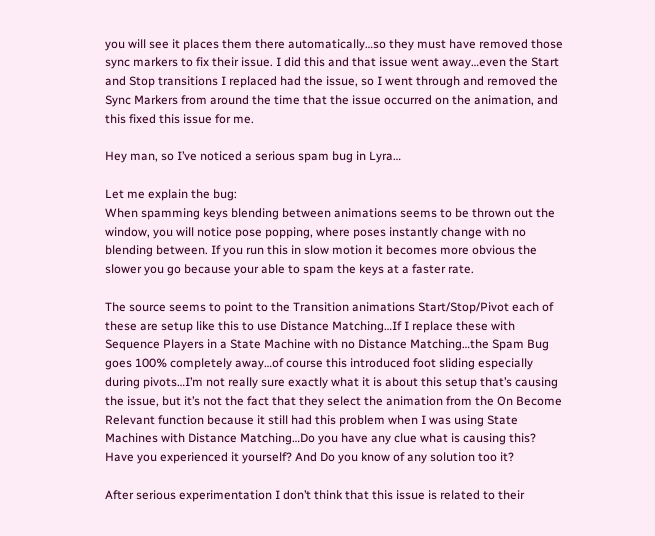you will see it places them there automatically…so they must have removed those sync markers to fix their issue. I did this and that issue went away…even the Start and Stop transitions I replaced had the issue, so I went through and removed the Sync Markers from around the time that the issue occurred on the animation, and this fixed this issue for me.

Hey man, so I’ve noticed a serious spam bug in Lyra…

Let me explain the bug:
When spamming keys blending between animations seems to be thrown out the window, you will notice pose popping, where poses instantly change with no blending between. If you run this in slow motion it becomes more obvious the slower you go because your able to spam the keys at a faster rate.

The source seems to point to the Transition animations Start/Stop/Pivot each of these are setup like this to use Distance Matching…If I replace these with Sequence Players in a State Machine with no Distance Matching…the Spam Bug goes 100% completely away…of course this introduced foot sliding especially during pivots…I’m not really sure exactly what it is about this setup that’s causing the issue, but it’s not the fact that they select the animation from the On Become Relevant function because it still had this problem when I was using State Machines with Distance Matching…Do you have any clue what is causing this? Have you experienced it yourself? And Do you know of any solution too it?

After serious experimentation I don’t think that this issue is related to their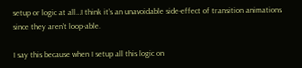setup or logic at all…I think it’s an unavoidable side-effect of transition animations since they aren’t loop-able.

I say this because when I setup all this logic on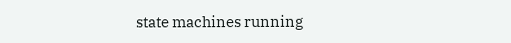state machines running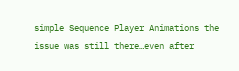simple Sequence Player Animations the issue was still there…even after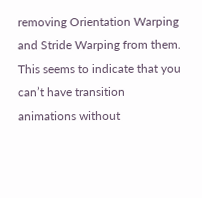removing Orientation Warping and Stride Warping from them. This seems to indicate that you can’t have transition animations without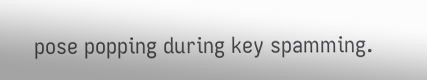pose popping during key spamming.